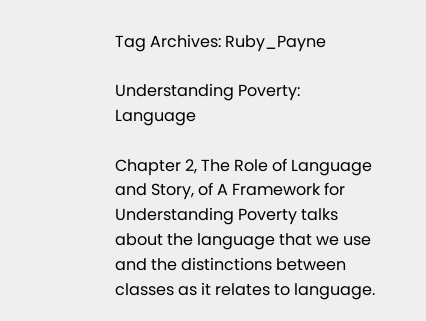Tag Archives: Ruby_Payne

Understanding Poverty: Language

Chapter 2, The Role of Language and Story, of A Framework for Understanding Poverty talks about the language that we use and the distinctions between classes as it relates to language.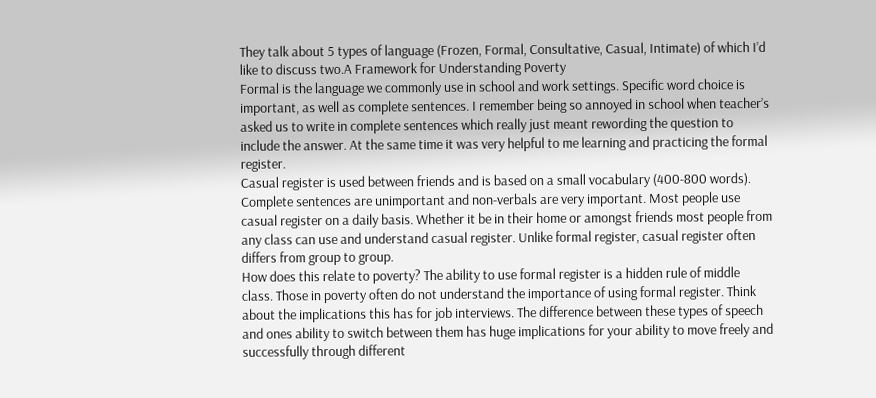They talk about 5 types of language (Frozen, Formal, Consultative, Casual, Intimate) of which I’d like to discuss two.A Framework for Understanding Poverty
Formal is the language we commonly use in school and work settings. Specific word choice is important, as well as complete sentences. I remember being so annoyed in school when teacher’s asked us to write in complete sentences which really just meant rewording the question to include the answer. At the same time it was very helpful to me learning and practicing the formal register.
Casual register is used between friends and is based on a small vocabulary (400-800 words). Complete sentences are unimportant and non-verbals are very important. Most people use casual register on a daily basis. Whether it be in their home or amongst friends most people from any class can use and understand casual register. Unlike formal register, casual register often differs from group to group.
How does this relate to poverty? The ability to use formal register is a hidden rule of middle class. Those in poverty often do not understand the importance of using formal register. Think about the implications this has for job interviews. The difference between these types of speech and ones ability to switch between them has huge implications for your ability to move freely and successfully through different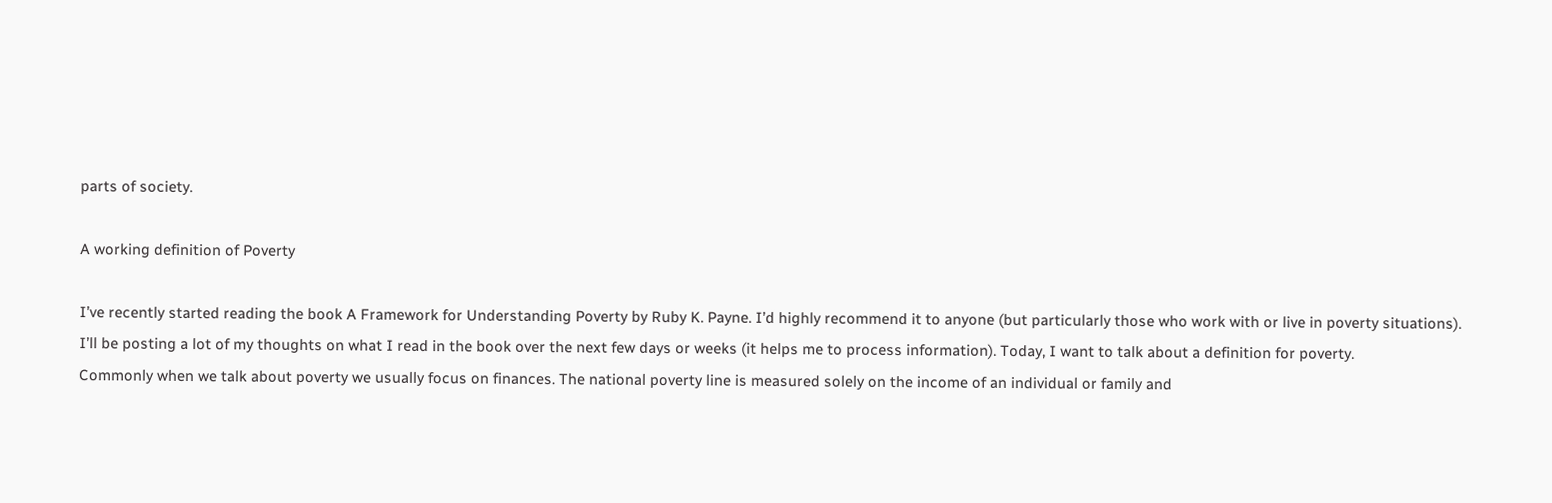parts of society.

A working definition of Poverty

I’ve recently started reading the book A Framework for Understanding Poverty by Ruby K. Payne. I’d highly recommend it to anyone (but particularly those who work with or live in poverty situations).
I’ll be posting a lot of my thoughts on what I read in the book over the next few days or weeks (it helps me to process information). Today, I want to talk about a definition for poverty.
Commonly when we talk about poverty we usually focus on finances. The national poverty line is measured solely on the income of an individual or family and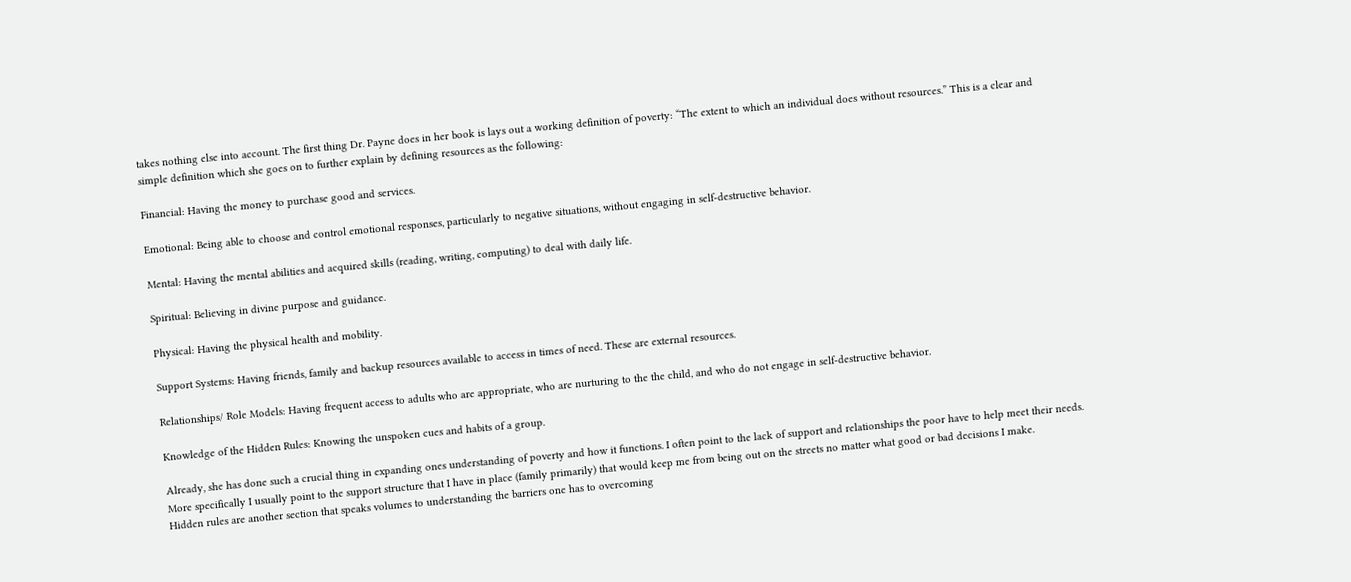takes nothing else into account. The first thing Dr. Payne does in her book is lays out a working definition of poverty: “The extent to which an individual does without resources.” This is a clear and simple definition which she goes on to further explain by defining resources as the following:

Financial: Having the money to purchase good and services.

Emotional: Being able to choose and control emotional responses, particularly to negative situations, without engaging in self-destructive behavior.

Mental: Having the mental abilities and acquired skills (reading, writing, computing) to deal with daily life.

Spiritual: Believing in divine purpose and guidance.

Physical: Having the physical health and mobility.

Support Systems: Having friends, family and backup resources available to access in times of need. These are external resources.

Relationships/ Role Models: Having frequent access to adults who are appropriate, who are nurturing to the the child, and who do not engage in self-destructive behavior.

Knowledge of the Hidden Rules: Knowing the unspoken cues and habits of a group.

Already, she has done such a crucial thing in expanding ones understanding of poverty and how it functions. I often point to the lack of support and relationships the poor have to help meet their needs. More specifically I usually point to the support structure that I have in place (family primarily) that would keep me from being out on the streets no matter what good or bad decisions I make.
Hidden rules are another section that speaks volumes to understanding the barriers one has to overcoming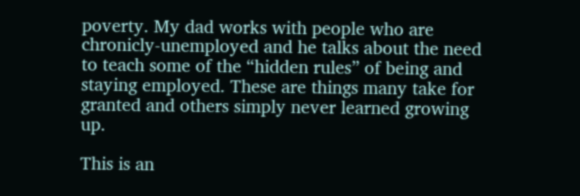poverty. My dad works with people who are chronicly-unemployed and he talks about the need to teach some of the “hidden rules” of being and staying employed. These are things many take for granted and others simply never learned growing up.

This is an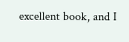excellent book, and I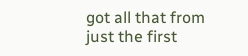got all that from just the first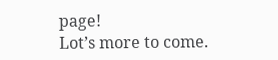page!
Lot’s more to come.